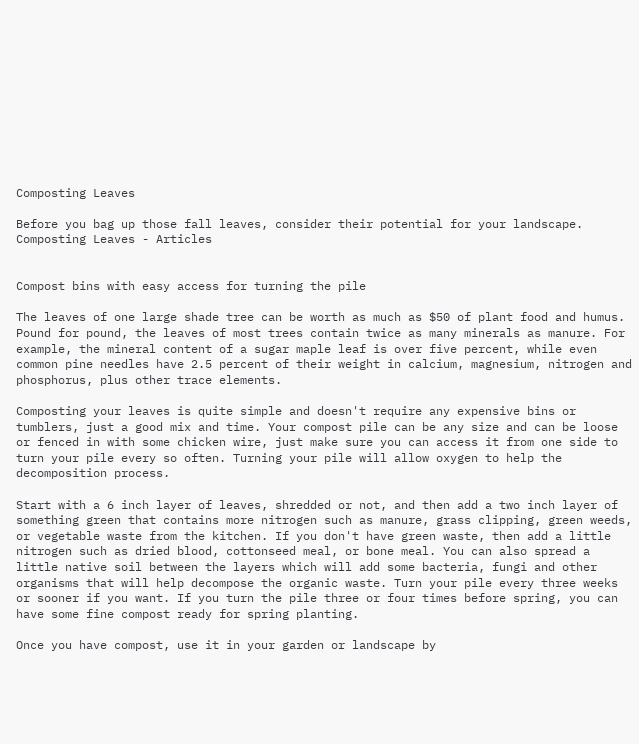Composting Leaves

Before you bag up those fall leaves, consider their potential for your landscape.
Composting Leaves - Articles


Compost bins with easy access for turning the pile

The leaves of one large shade tree can be worth as much as $50 of plant food and humus. Pound for pound, the leaves of most trees contain twice as many minerals as manure. For example, the mineral content of a sugar maple leaf is over five percent, while even common pine needles have 2.5 percent of their weight in calcium, magnesium, nitrogen and phosphorus, plus other trace elements.

Composting your leaves is quite simple and doesn't require any expensive bins or tumblers, just a good mix and time. Your compost pile can be any size and can be loose or fenced in with some chicken wire, just make sure you can access it from one side to turn your pile every so often. Turning your pile will allow oxygen to help the decomposition process.

Start with a 6 inch layer of leaves, shredded or not, and then add a two inch layer of something green that contains more nitrogen such as manure, grass clipping, green weeds, or vegetable waste from the kitchen. If you don't have green waste, then add a little nitrogen such as dried blood, cottonseed meal, or bone meal. You can also spread a little native soil between the layers which will add some bacteria, fungi and other organisms that will help decompose the organic waste. Turn your pile every three weeks or sooner if you want. If you turn the pile three or four times before spring, you can have some fine compost ready for spring planting.

Once you have compost, use it in your garden or landscape by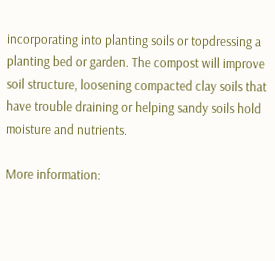incorporating into planting soils or topdressing a planting bed or garden. The compost will improve soil structure, loosening compacted clay soils that have trouble draining or helping sandy soils hold moisture and nutrients.

More information: